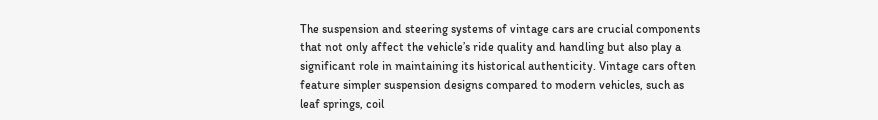The suspension and steering systems of vintage cars are crucial components that not only affect the vehicle’s ride quality and handling but also play a significant role in maintaining its historical authenticity. Vintage cars often feature simpler suspension designs compared to modern vehicles, such as leaf springs, coil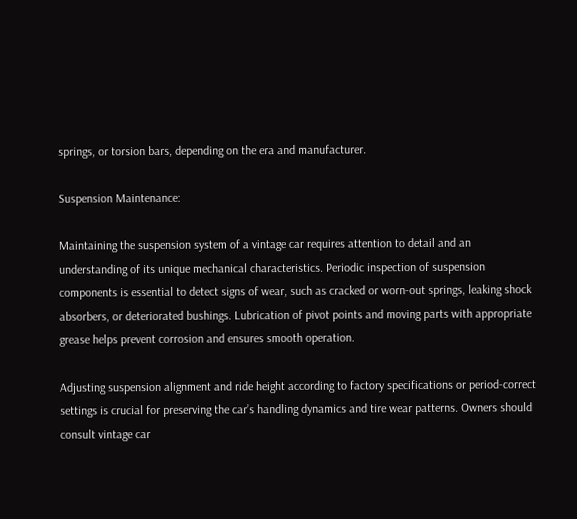springs, or torsion bars, depending on the era and manufacturer.

Suspension Maintenance:

Maintaining the suspension system of a vintage car requires attention to detail and an understanding of its unique mechanical characteristics. Periodic inspection of suspension components is essential to detect signs of wear, such as cracked or worn-out springs, leaking shock absorbers, or deteriorated bushings. Lubrication of pivot points and moving parts with appropriate grease helps prevent corrosion and ensures smooth operation.

Adjusting suspension alignment and ride height according to factory specifications or period-correct settings is crucial for preserving the car’s handling dynamics and tire wear patterns. Owners should consult vintage car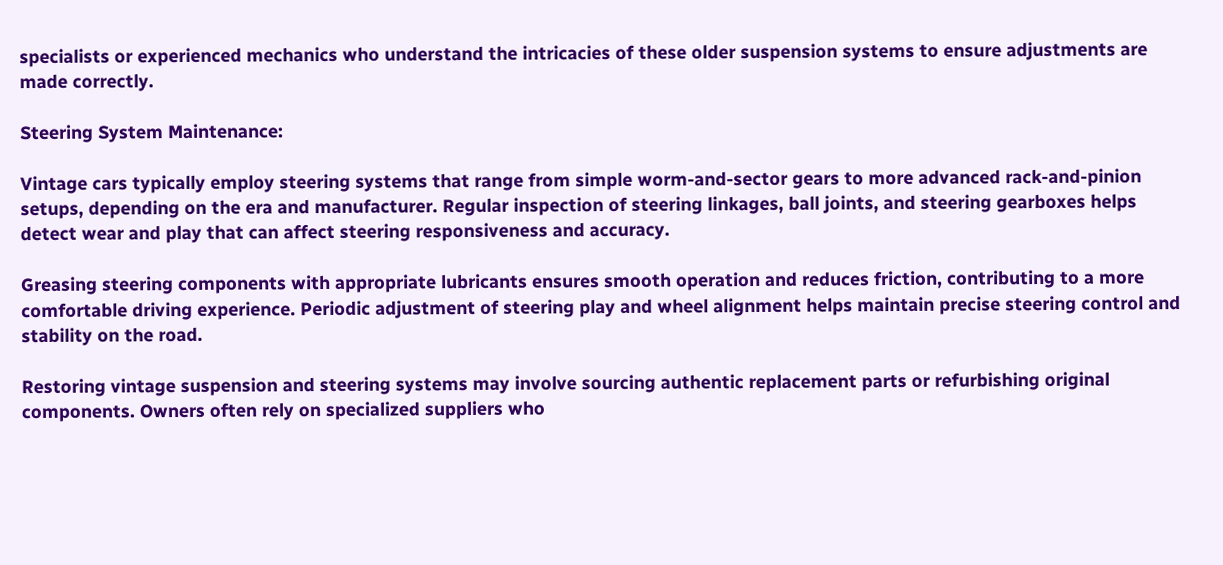specialists or experienced mechanics who understand the intricacies of these older suspension systems to ensure adjustments are made correctly.

Steering System Maintenance:

Vintage cars typically employ steering systems that range from simple worm-and-sector gears to more advanced rack-and-pinion setups, depending on the era and manufacturer. Regular inspection of steering linkages, ball joints, and steering gearboxes helps detect wear and play that can affect steering responsiveness and accuracy.

Greasing steering components with appropriate lubricants ensures smooth operation and reduces friction, contributing to a more comfortable driving experience. Periodic adjustment of steering play and wheel alignment helps maintain precise steering control and stability on the road.

Restoring vintage suspension and steering systems may involve sourcing authentic replacement parts or refurbishing original components. Owners often rely on specialized suppliers who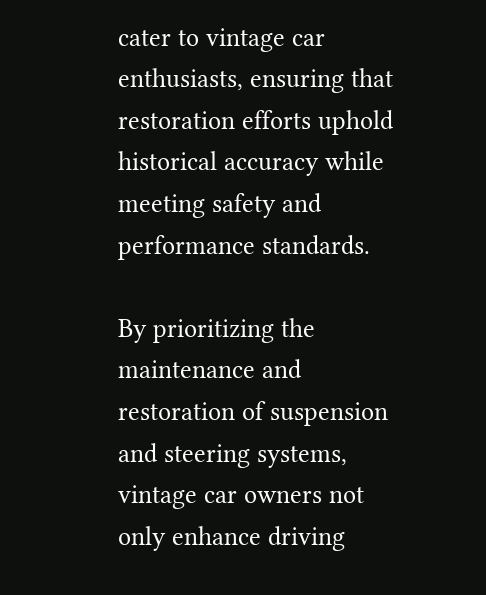cater to vintage car enthusiasts, ensuring that restoration efforts uphold historical accuracy while meeting safety and performance standards.

By prioritizing the maintenance and restoration of suspension and steering systems, vintage car owners not only enhance driving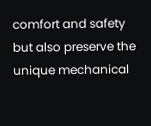comfort and safety but also preserve the unique mechanical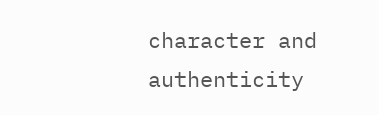character and authenticity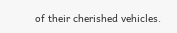of their cherished vehicles.